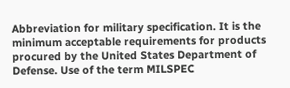Abbreviation for military specification. It is the minimum acceptable requirements for products procured by the United States Department of Defense. Use of the term MILSPEC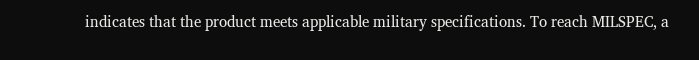indicates that the product meets applicable military specifications. To reach MILSPEC, a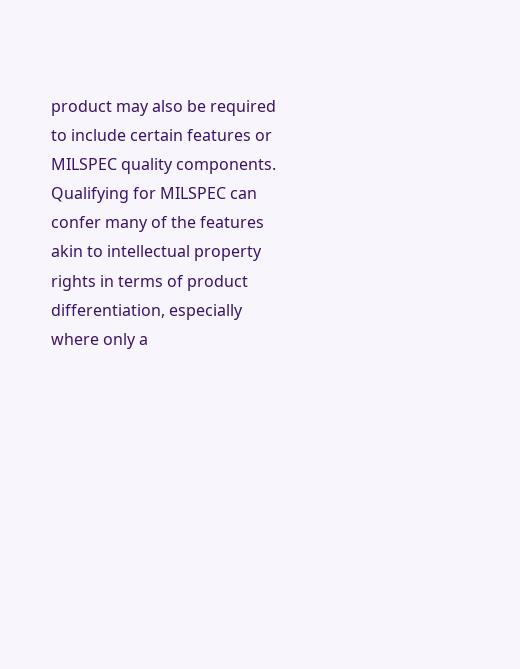product may also be required to include certain features or MILSPEC quality components. Qualifying for MILSPEC can confer many of the features akin to intellectual property rights in terms of product differentiation, especially where only a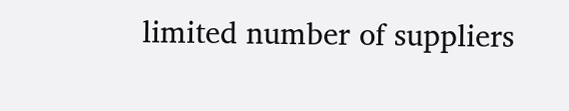limited number of suppliers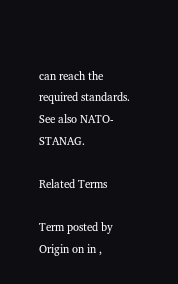can reach the required standards. See also NATO-STANAG.

Related Terms

Term posted by Origin on in ,